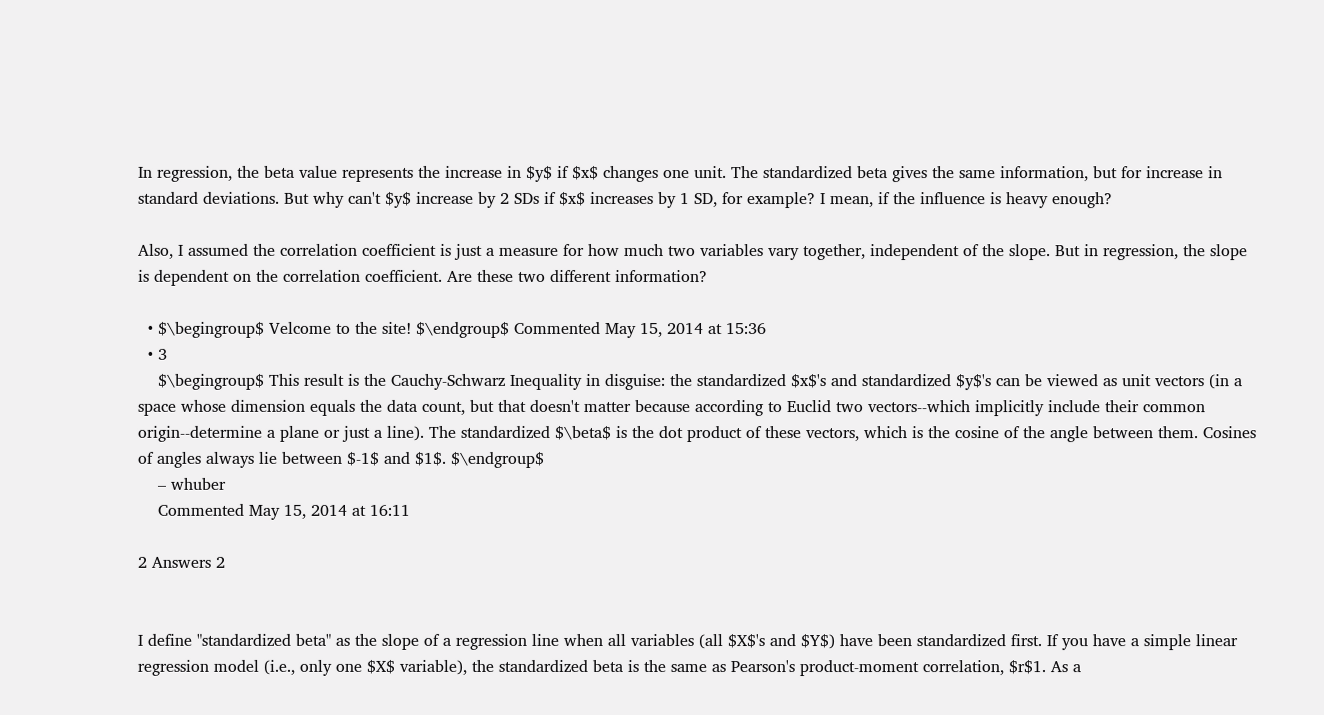In regression, the beta value represents the increase in $y$ if $x$ changes one unit. The standardized beta gives the same information, but for increase in standard deviations. But why can't $y$ increase by 2 SDs if $x$ increases by 1 SD, for example? I mean, if the influence is heavy enough?

Also, I assumed the correlation coefficient is just a measure for how much two variables vary together, independent of the slope. But in regression, the slope is dependent on the correlation coefficient. Are these two different information?

  • $\begingroup$ Velcome to the site! $\endgroup$ Commented May 15, 2014 at 15:36
  • 3
    $\begingroup$ This result is the Cauchy-Schwarz Inequality in disguise: the standardized $x$'s and standardized $y$'s can be viewed as unit vectors (in a space whose dimension equals the data count, but that doesn't matter because according to Euclid two vectors--which implicitly include their common origin--determine a plane or just a line). The standardized $\beta$ is the dot product of these vectors, which is the cosine of the angle between them. Cosines of angles always lie between $-1$ and $1$. $\endgroup$
    – whuber
    Commented May 15, 2014 at 16:11

2 Answers 2


I define "standardized beta" as the slope of a regression line when all variables (all $X$'s and $Y$) have been standardized first. If you have a simple linear regression model (i.e., only one $X$ variable), the standardized beta is the same as Pearson's product-moment correlation, $r$1. As a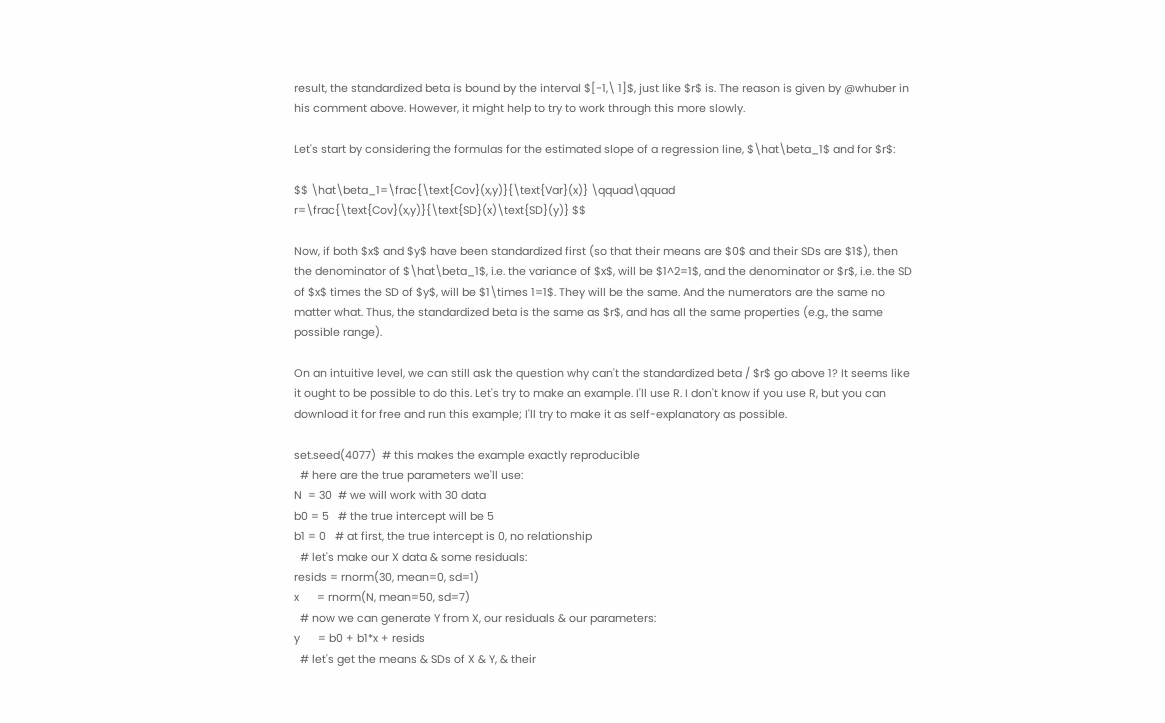result, the standardized beta is bound by the interval $[-1,\ 1]$, just like $r$ is. The reason is given by @whuber in his comment above. However, it might help to try to work through this more slowly.

Let's start by considering the formulas for the estimated slope of a regression line, $\hat\beta_1$ and for $r$:

$$ \hat\beta_1=\frac{\text{Cov}(x,y)}{\text{Var}(x)} \qquad\qquad r=\frac{\text{Cov}(x,y)}{\text{SD}(x)\text{SD}(y)} $$

Now, if both $x$ and $y$ have been standardized first (so that their means are $0$ and their SDs are $1$), then the denominator of $\hat\beta_1$, i.e. the variance of $x$, will be $1^2=1$, and the denominator or $r$, i.e. the SD of $x$ times the SD of $y$, will be $1\times 1=1$. They will be the same. And the numerators are the same no matter what. Thus, the standardized beta is the same as $r$, and has all the same properties (e.g., the same possible range).

On an intuitive level, we can still ask the question why can't the standardized beta / $r$ go above 1? It seems like it ought to be possible to do this. Let's try to make an example. I'll use R. I don't know if you use R, but you can download it for free and run this example; I'll try to make it as self-explanatory as possible.

set.seed(4077)  # this makes the example exactly reproducible
  # here are the true parameters we'll use:
N  = 30  # we will work with 30 data
b0 = 5   # the true intercept will be 5
b1 = 0   # at first, the true intercept is 0, no relationship
  # let's make our X data & some residuals:
resids = rnorm(30, mean=0, sd=1)
x      = rnorm(N, mean=50, sd=7)
  # now we can generate Y from X, our residuals & our parameters:
y      = b0 + b1*x + resids
  # let's get the means & SDs of X & Y, & their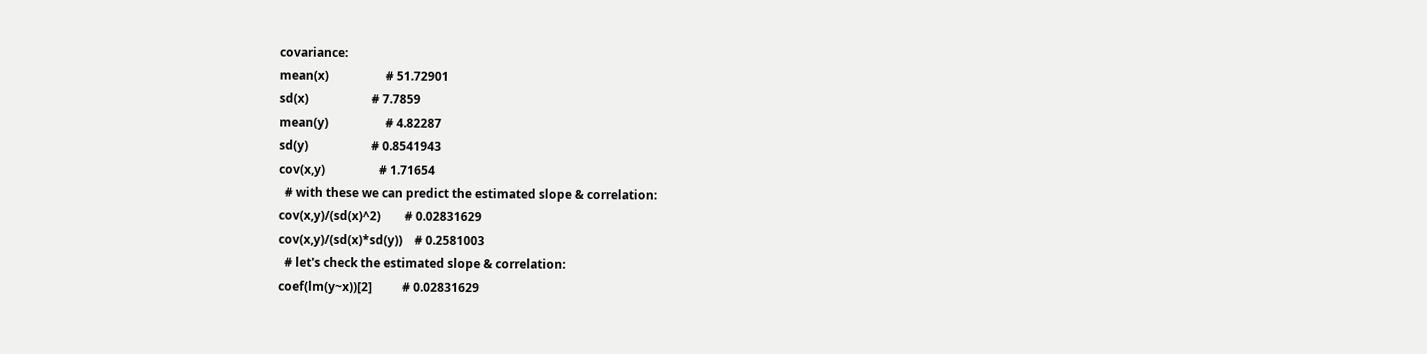covariance:
mean(x)                   # 51.72901
sd(x)                     # 7.7859
mean(y)                   # 4.82287
sd(y)                     # 0.8541943
cov(x,y)                  # 1.71654
  # with these we can predict the estimated slope & correlation:
cov(x,y)/(sd(x)^2)        # 0.02831629
cov(x,y)/(sd(x)*sd(y))    # 0.2581003
  # let's check the estimated slope & correlation:
coef(lm(y~x))[2]          # 0.02831629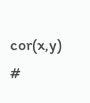cor(x,y)                  #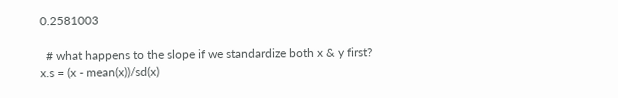0.2581003

  # what happens to the slope if we standardize both x & y first?
x.s = (x - mean(x))/sd(x)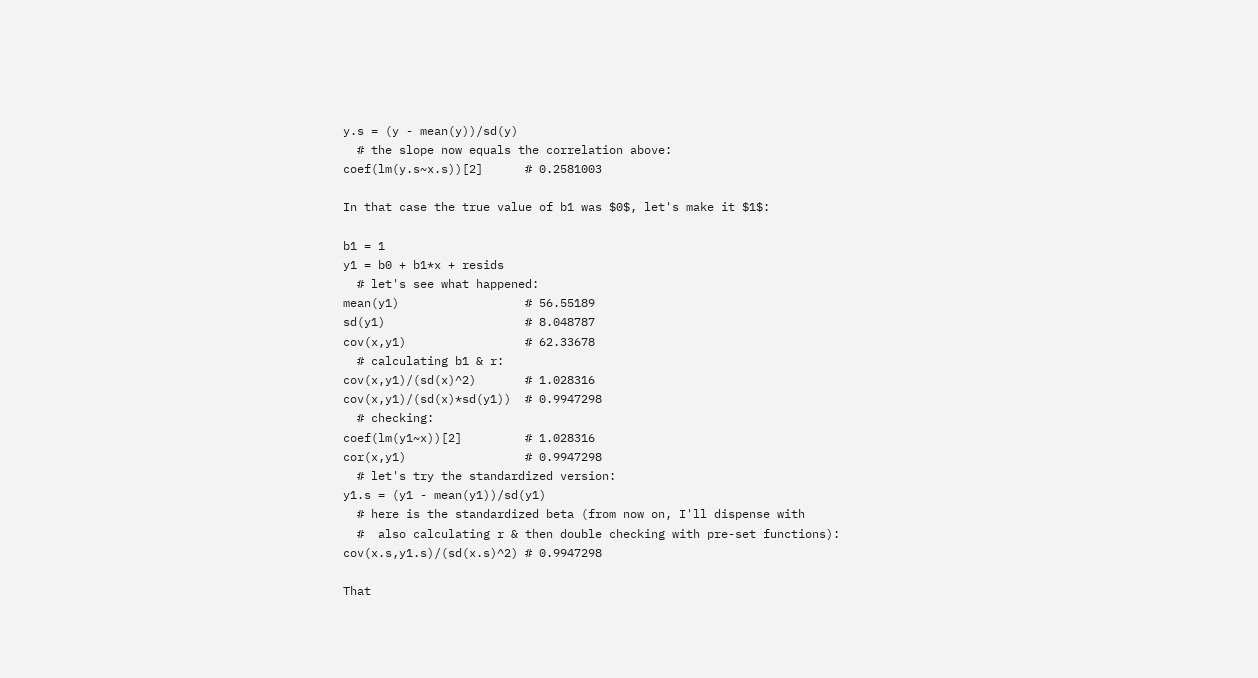y.s = (y - mean(y))/sd(y)
  # the slope now equals the correlation above:
coef(lm(y.s~x.s))[2]      # 0.2581003

In that case the true value of b1 was $0$, let's make it $1$:

b1 = 1
y1 = b0 + b1*x + resids
  # let's see what happened:
mean(y1)                  # 56.55189
sd(y1)                    # 8.048787
cov(x,y1)                 # 62.33678
  # calculating b1 & r:
cov(x,y1)/(sd(x)^2)       # 1.028316
cov(x,y1)/(sd(x)*sd(y1))  # 0.9947298
  # checking:
coef(lm(y1~x))[2]         # 1.028316
cor(x,y1)                 # 0.9947298
  # let's try the standardized version:
y1.s = (y1 - mean(y1))/sd(y1)
  # here is the standardized beta (from now on, I'll dispense with
  #  also calculating r & then double checking with pre-set functions):
cov(x.s,y1.s)/(sd(x.s)^2) # 0.9947298

That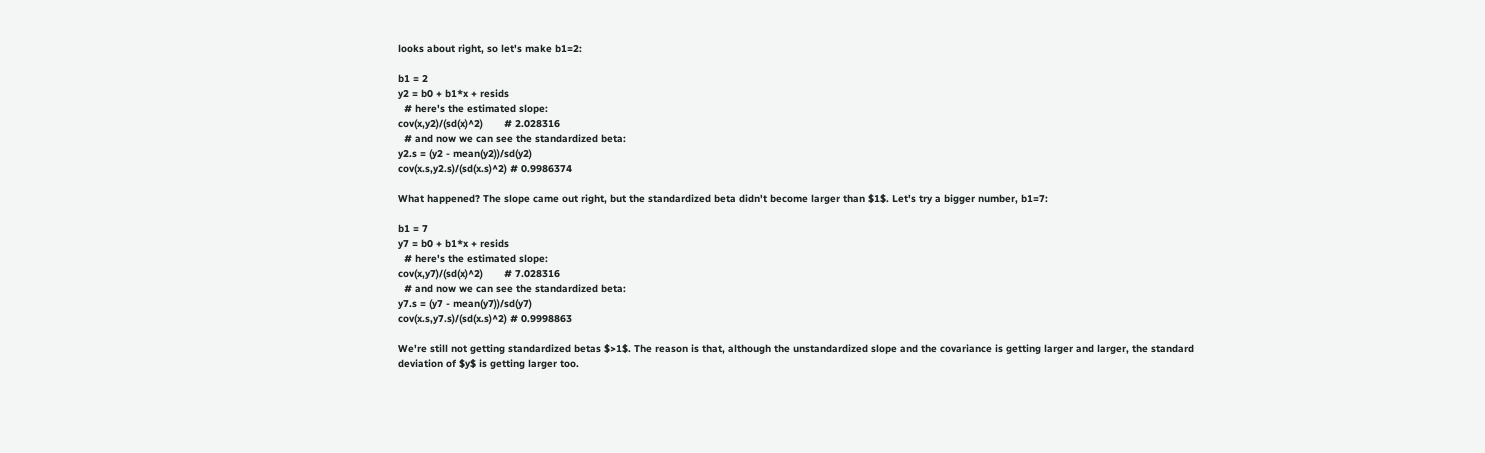looks about right, so let's make b1=2:

b1 = 2
y2 = b0 + b1*x + resids
  # here's the estimated slope:
cov(x,y2)/(sd(x)^2)       # 2.028316
  # and now we can see the standardized beta:
y2.s = (y2 - mean(y2))/sd(y2)
cov(x.s,y2.s)/(sd(x.s)^2) # 0.9986374

What happened? The slope came out right, but the standardized beta didn't become larger than $1$. Let's try a bigger number, b1=7:

b1 = 7
y7 = b0 + b1*x + resids
  # here's the estimated slope:
cov(x,y7)/(sd(x)^2)       # 7.028316
  # and now we can see the standardized beta:
y7.s = (y7 - mean(y7))/sd(y7)
cov(x.s,y7.s)/(sd(x.s)^2) # 0.9998863

We're still not getting standardized betas $>1$. The reason is that, although the unstandardized slope and the covariance is getting larger and larger, the standard deviation of $y$ is getting larger too.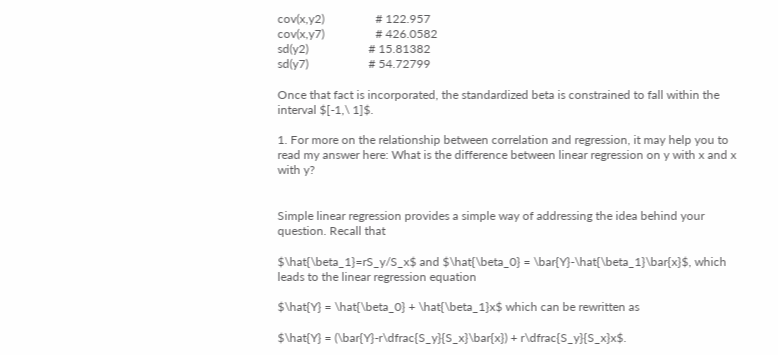cov(x,y2)                 # 122.957
cov(x,y7)                 # 426.0582
sd(y2)                    # 15.81382
sd(y7)                    # 54.72799

Once that fact is incorporated, the standardized beta is constrained to fall within the interval $[-1,\ 1]$.

1. For more on the relationship between correlation and regression, it may help you to read my answer here: What is the difference between linear regression on y with x and x with y?


Simple linear regression provides a simple way of addressing the idea behind your question. Recall that

$\hat{\beta_1}=rS_y/S_x$ and $\hat{\beta_0} = \bar{Y}-\hat{\beta_1}\bar{x}$, which leads to the linear regression equation

$\hat{Y} = \hat{\beta_0} + \hat{\beta_1}x$ which can be rewritten as

$\hat{Y} = (\bar{Y}-r\dfrac{S_y}{S_x}\bar{x}) + r\dfrac{S_y}{S_x}x$.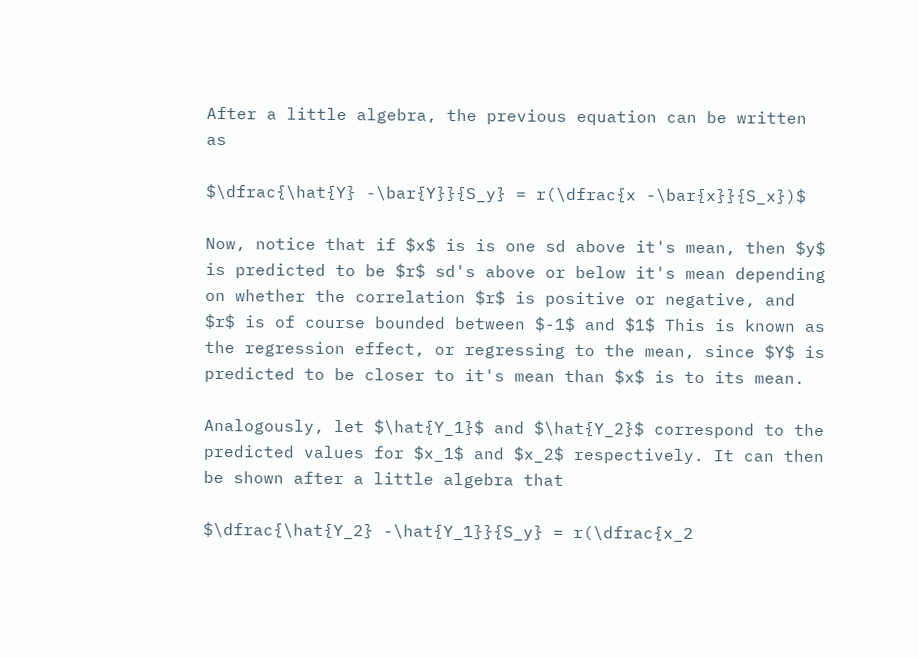After a little algebra, the previous equation can be written as

$\dfrac{\hat{Y} -\bar{Y}}{S_y} = r(\dfrac{x -\bar{x}}{S_x})$

Now, notice that if $x$ is is one sd above it's mean, then $y$ is predicted to be $r$ sd's above or below it's mean depending on whether the correlation $r$ is positive or negative, and $r$ is of course bounded between $-1$ and $1$ This is known as the regression effect, or regressing to the mean, since $Y$ is predicted to be closer to it's mean than $x$ is to its mean.

Analogously, let $\hat{Y_1}$ and $\hat{Y_2}$ correspond to the predicted values for $x_1$ and $x_2$ respectively. It can then be shown after a little algebra that

$\dfrac{\hat{Y_2} -\hat{Y_1}}{S_y} = r(\dfrac{x_2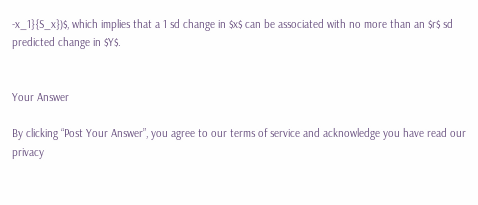-x_1}{S_x})$, which implies that a 1 sd change in $x$ can be associated with no more than an $r$ sd predicted change in $Y$.


Your Answer

By clicking “Post Your Answer”, you agree to our terms of service and acknowledge you have read our privacy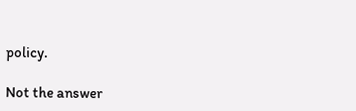policy.

Not the answer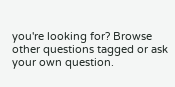you're looking for? Browse other questions tagged or ask your own question.